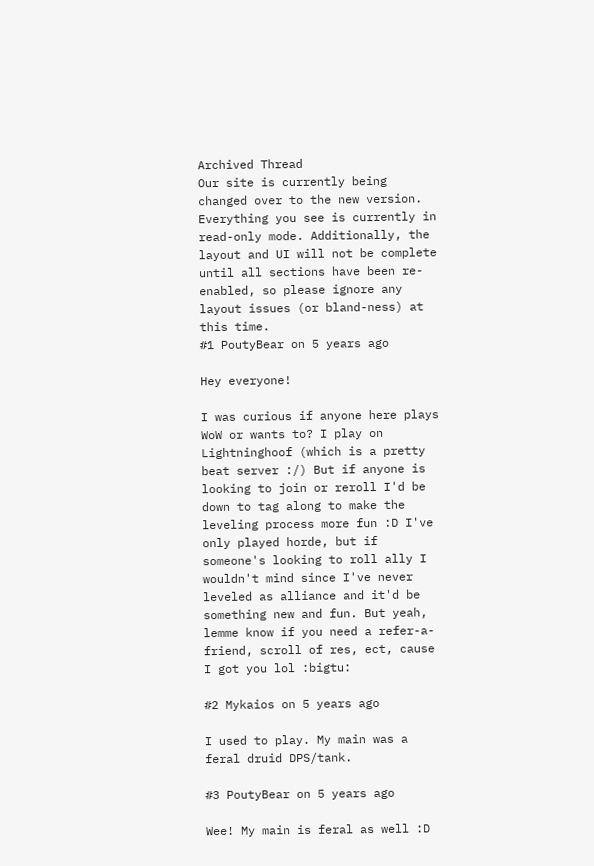Archived Thread
Our site is currently being changed over to the new version. Everything you see is currently in read-only mode. Additionally, the layout and UI will not be complete until all sections have been re-enabled, so please ignore any layout issues (or bland-ness) at this time.
#1 PoutyBear on 5 years ago

Hey everyone!

I was curious if anyone here plays WoW or wants to? I play on Lightninghoof (which is a pretty beat server :/) But if anyone is looking to join or reroll I'd be down to tag along to make the leveling process more fun :D I've only played horde, but if someone's looking to roll ally I wouldn't mind since I've never leveled as alliance and it'd be something new and fun. But yeah, lemme know if you need a refer-a-friend, scroll of res, ect, cause I got you lol :bigtu:

#2 Mykaios on 5 years ago

I used to play. My main was a feral druid DPS/tank.

#3 PoutyBear on 5 years ago

Wee! My main is feral as well :D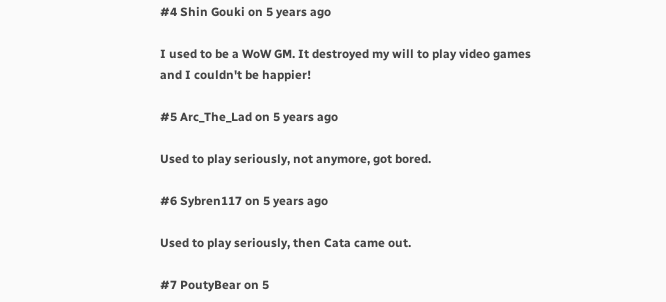#4 Shin Gouki on 5 years ago

I used to be a WoW GM. It destroyed my will to play video games and I couldn't be happier!

#5 Arc_The_Lad on 5 years ago

Used to play seriously, not anymore, got bored.

#6 Sybren117 on 5 years ago

Used to play seriously, then Cata came out.

#7 PoutyBear on 5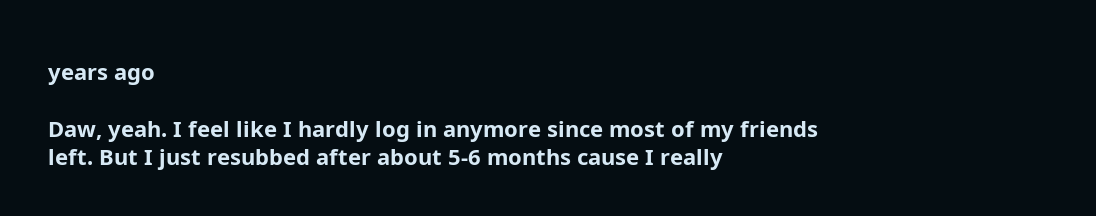years ago

Daw, yeah. I feel like I hardly log in anymore since most of my friends left. But I just resubbed after about 5-6 months cause I really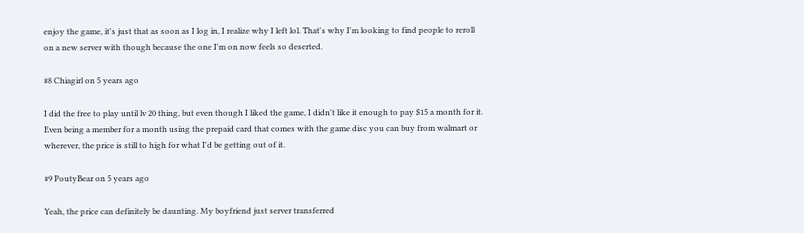enjoy the game, it's just that as soon as I log in, I realize why I left lol. That's why I'm looking to find people to reroll on a new server with though because the one I'm on now feels so deserted.

#8 Chiagirl on 5 years ago

I did the free to play until lv 20 thing, but even though I liked the game, I didn't like it enough to pay $15 a month for it. Even being a member for a month using the prepaid card that comes with the game disc you can buy from walmart or wherever, the price is still to high for what I'd be getting out of it.

#9 PoutyBear on 5 years ago

Yeah, the price can definitely be daunting. My boyfriend just server transferred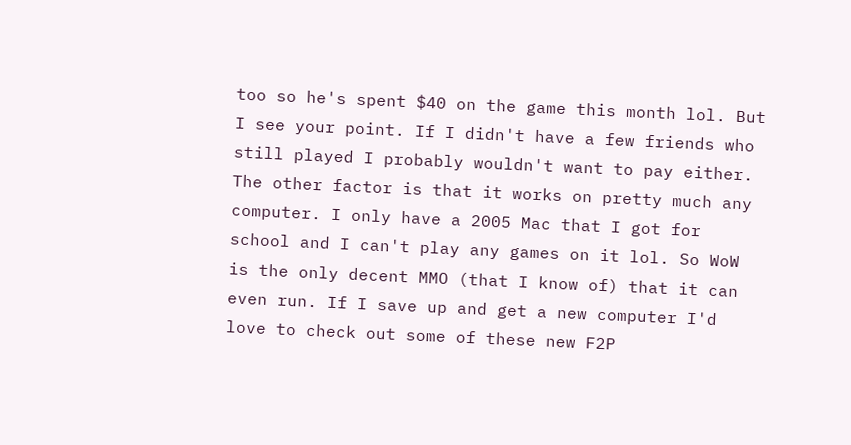too so he's spent $40 on the game this month lol. But I see your point. If I didn't have a few friends who still played I probably wouldn't want to pay either. The other factor is that it works on pretty much any computer. I only have a 2005 Mac that I got for school and I can't play any games on it lol. So WoW is the only decent MMO (that I know of) that it can even run. If I save up and get a new computer I'd love to check out some of these new F2P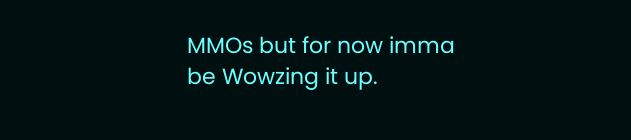MMOs but for now imma be Wowzing it up.